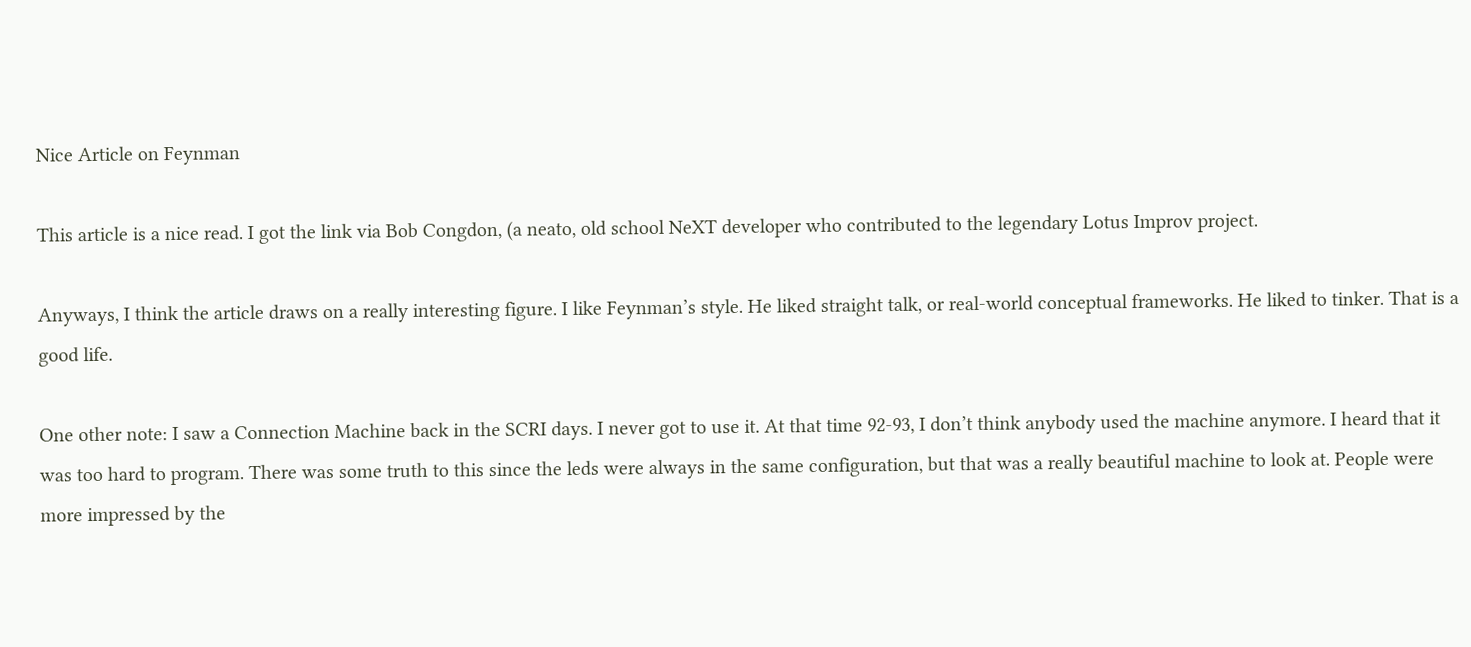Nice Article on Feynman

This article is a nice read. I got the link via Bob Congdon, (a neato, old school NeXT developer who contributed to the legendary Lotus Improv project.

Anyways, I think the article draws on a really interesting figure. I like Feynman’s style. He liked straight talk, or real-world conceptual frameworks. He liked to tinker. That is a good life.

One other note: I saw a Connection Machine back in the SCRI days. I never got to use it. At that time 92-93, I don’t think anybody used the machine anymore. I heard that it was too hard to program. There was some truth to this since the leds were always in the same configuration, but that was a really beautiful machine to look at. People were more impressed by the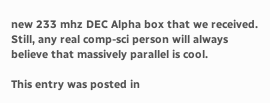new 233 mhz DEC Alpha box that we received. Still, any real comp-sci person will always believe that massively parallel is cool.

This entry was posted in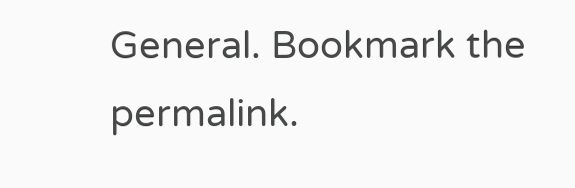General. Bookmark the permalink.